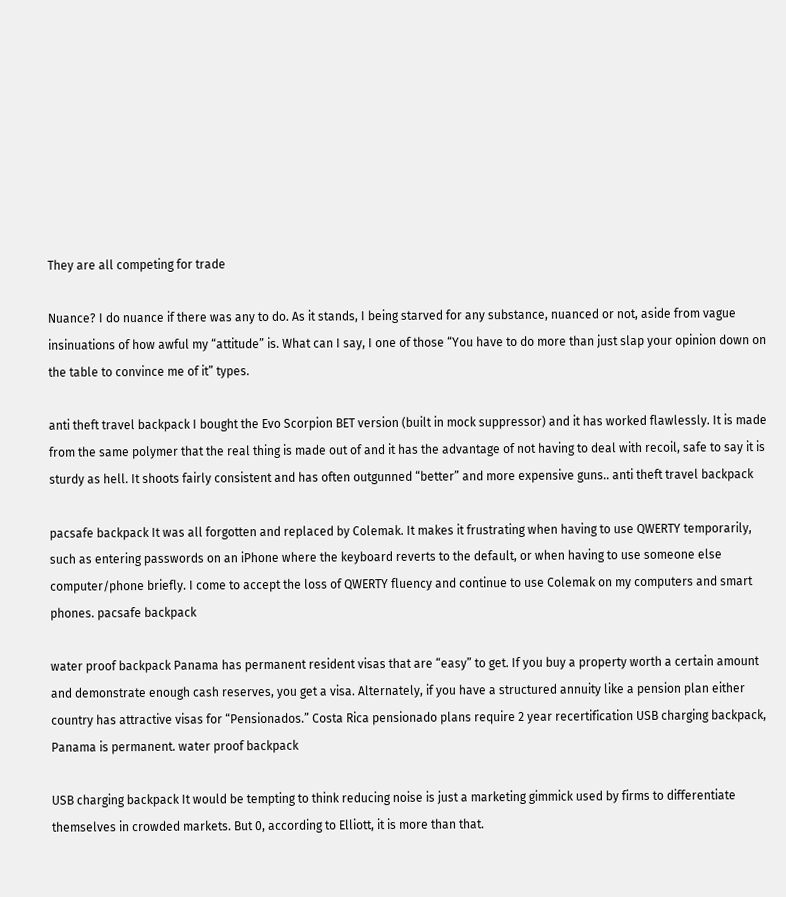They are all competing for trade

Nuance? I do nuance if there was any to do. As it stands, I being starved for any substance, nuanced or not, aside from vague insinuations of how awful my “attitude” is. What can I say, I one of those “You have to do more than just slap your opinion down on the table to convince me of it” types.

anti theft travel backpack I bought the Evo Scorpion BET version (built in mock suppressor) and it has worked flawlessly. It is made from the same polymer that the real thing is made out of and it has the advantage of not having to deal with recoil, safe to say it is sturdy as hell. It shoots fairly consistent and has often outgunned “better” and more expensive guns.. anti theft travel backpack

pacsafe backpack It was all forgotten and replaced by Colemak. It makes it frustrating when having to use QWERTY temporarily, such as entering passwords on an iPhone where the keyboard reverts to the default, or when having to use someone else computer/phone briefly. I come to accept the loss of QWERTY fluency and continue to use Colemak on my computers and smart phones. pacsafe backpack

water proof backpack Panama has permanent resident visas that are “easy” to get. If you buy a property worth a certain amount and demonstrate enough cash reserves, you get a visa. Alternately, if you have a structured annuity like a pension plan either country has attractive visas for “Pensionados.” Costa Rica pensionado plans require 2 year recertification USB charging backpack, Panama is permanent. water proof backpack

USB charging backpack It would be tempting to think reducing noise is just a marketing gimmick used by firms to differentiate themselves in crowded markets. But 0, according to Elliott, it is more than that.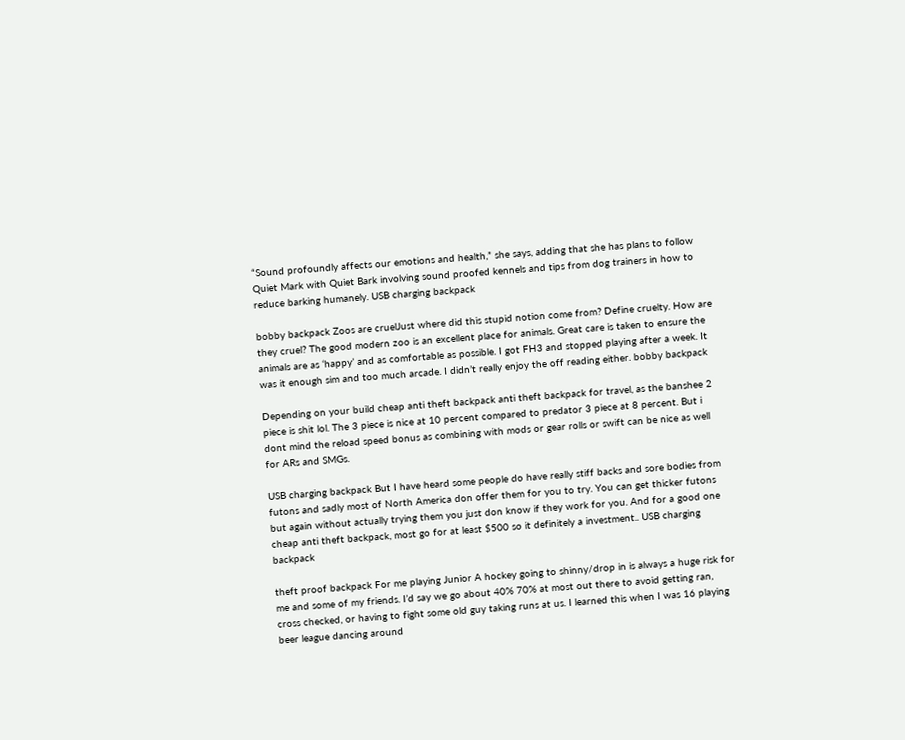“Sound profoundly affects our emotions and health,” she says, adding that she has plans to follow Quiet Mark with Quiet Bark involving sound proofed kennels and tips from dog trainers in how to reduce barking humanely. USB charging backpack

bobby backpack Zoos are cruelJust where did this stupid notion come from? Define cruelty. How are they cruel? The good modern zoo is an excellent place for animals. Great care is taken to ensure the animals are as ‘happy’ and as comfortable as possible. I got FH3 and stopped playing after a week. It was it enough sim and too much arcade. I didn’t really enjoy the off reading either. bobby backpack

Depending on your build cheap anti theft backpack anti theft backpack for travel, as the banshee 2 piece is shit lol. The 3 piece is nice at 10 percent compared to predator 3 piece at 8 percent. But i dont mind the reload speed bonus as combining with mods or gear rolls or swift can be nice as well for ARs and SMGs.

USB charging backpack But I have heard some people do have really stiff backs and sore bodies from futons and sadly most of North America don offer them for you to try. You can get thicker futons but again without actually trying them you just don know if they work for you. And for a good one cheap anti theft backpack, most go for at least $500 so it definitely a investment.. USB charging backpack

theft proof backpack For me playing Junior A hockey going to shinny/drop in is always a huge risk for me and some of my friends. I’d say we go about 40% 70% at most out there to avoid getting ran, cross checked, or having to fight some old guy taking runs at us. I learned this when I was 16 playing beer league dancing around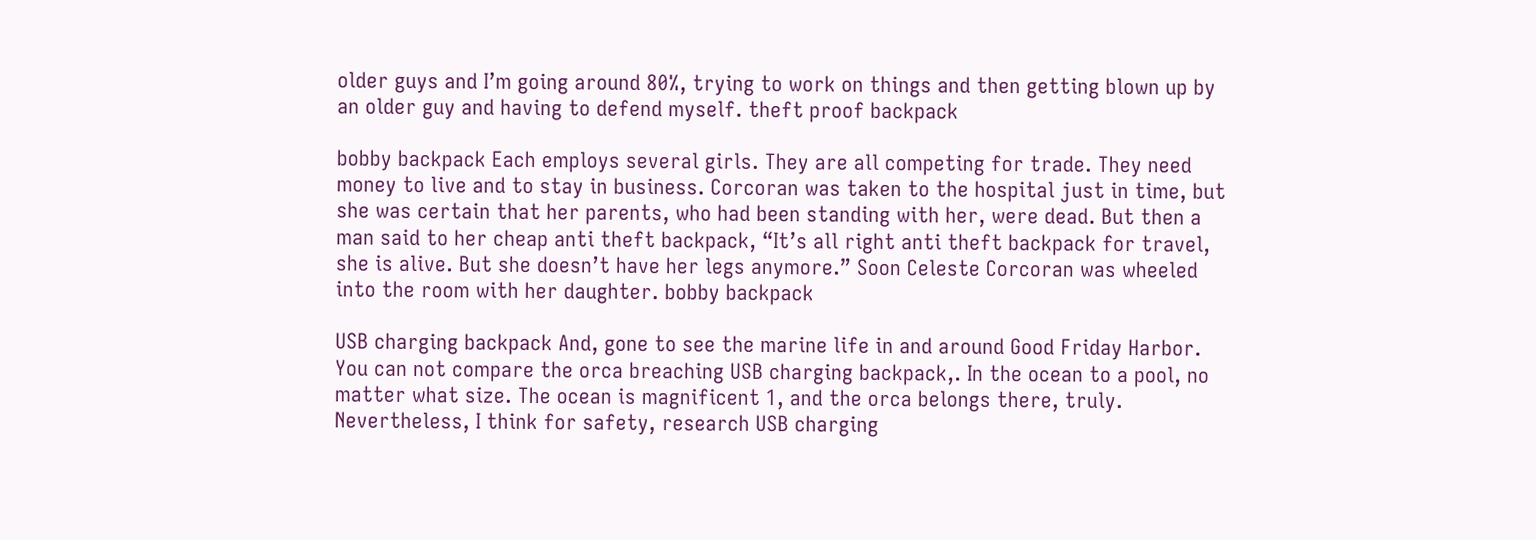older guys and I’m going around 80%, trying to work on things and then getting blown up by an older guy and having to defend myself. theft proof backpack

bobby backpack Each employs several girls. They are all competing for trade. They need money to live and to stay in business. Corcoran was taken to the hospital just in time, but she was certain that her parents, who had been standing with her, were dead. But then a man said to her cheap anti theft backpack, “It’s all right anti theft backpack for travel, she is alive. But she doesn’t have her legs anymore.” Soon Celeste Corcoran was wheeled into the room with her daughter. bobby backpack

USB charging backpack And, gone to see the marine life in and around Good Friday Harbor. You can not compare the orca breaching USB charging backpack,. In the ocean to a pool, no matter what size. The ocean is magnificent 1, and the orca belongs there, truly. Nevertheless, I think for safety, research USB charging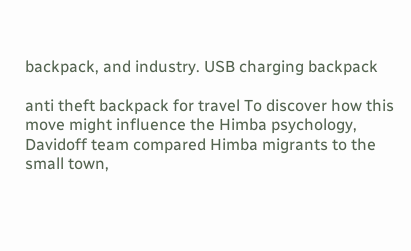backpack, and industry. USB charging backpack

anti theft backpack for travel To discover how this move might influence the Himba psychology, Davidoff team compared Himba migrants to the small town,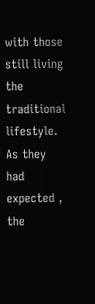with those still living the traditional lifestyle. As they had expected , the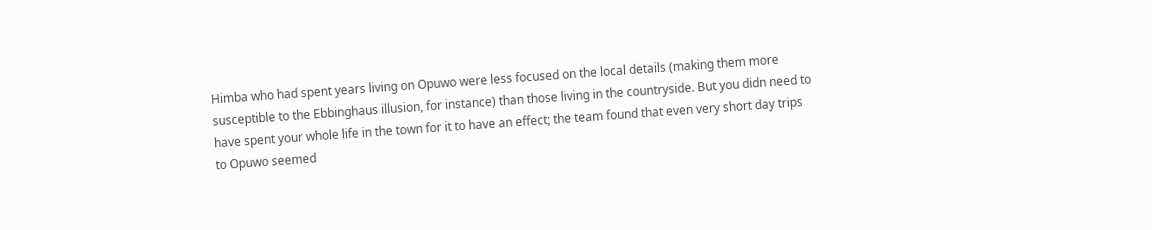Himba who had spent years living on Opuwo were less focused on the local details (making them more susceptible to the Ebbinghaus illusion, for instance) than those living in the countryside. But you didn need to have spent your whole life in the town for it to have an effect; the team found that even very short day trips to Opuwo seemed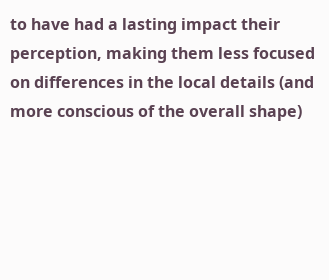to have had a lasting impact their perception, making them less focused on differences in the local details (and more conscious of the overall shape)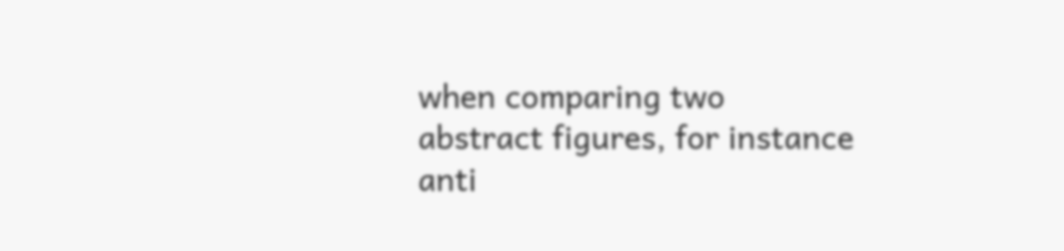when comparing two abstract figures, for instance anti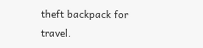theft backpack for travel.